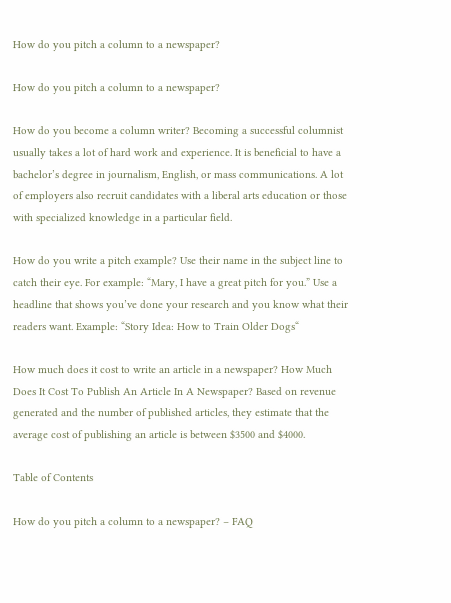How do you pitch a column to a newspaper?

How do you pitch a column to a newspaper?

How do you become a column writer? Becoming a successful columnist usually takes a lot of hard work and experience. It is beneficial to have a bachelor’s degree in journalism, English, or mass communications. A lot of employers also recruit candidates with a liberal arts education or those with specialized knowledge in a particular field.

How do you write a pitch example? Use their name in the subject line to catch their eye. For example: “Mary, I have a great pitch for you.” Use a headline that shows you’ve done your research and you know what their readers want. Example: “Story Idea: How to Train Older Dogs“

How much does it cost to write an article in a newspaper? How Much Does It Cost To Publish An Article In A Newspaper? Based on revenue generated and the number of published articles, they estimate that the average cost of publishing an article is between $3500 and $4000.

Table of Contents

How do you pitch a column to a newspaper? – FAQ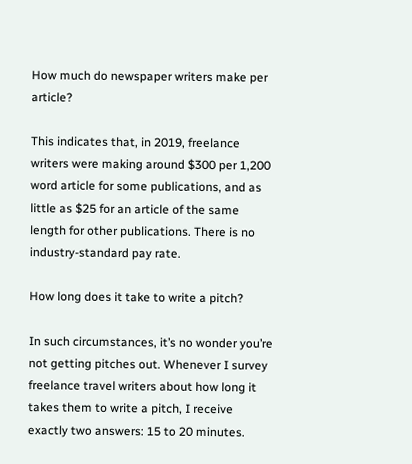How much do newspaper writers make per article?

This indicates that, in 2019, freelance writers were making around $300 per 1,200 word article for some publications, and as little as $25 for an article of the same length for other publications. There is no industry-standard pay rate.

How long does it take to write a pitch?

In such circumstances, it’s no wonder you’re not getting pitches out. Whenever I survey freelance travel writers about how long it takes them to write a pitch, I receive exactly two answers: 15 to 20 minutes.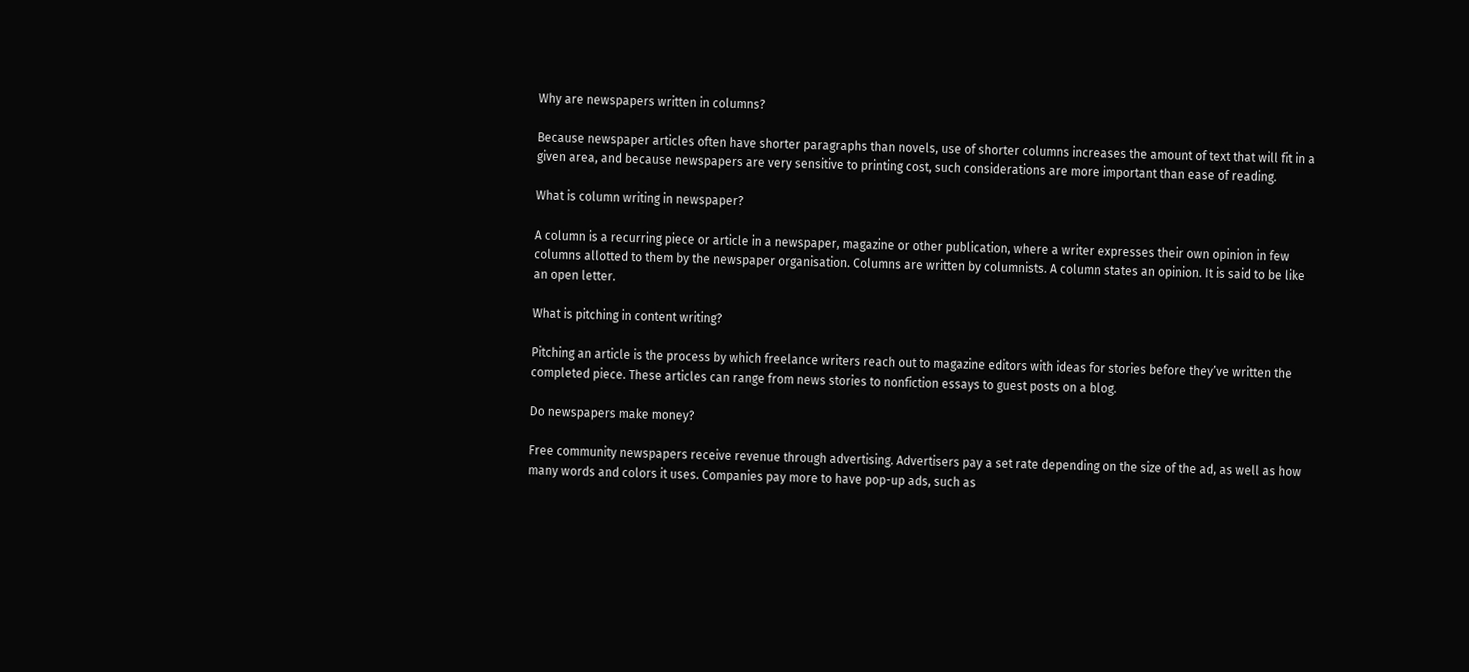Why are newspapers written in columns?

Because newspaper articles often have shorter paragraphs than novels, use of shorter columns increases the amount of text that will fit in a given area, and because newspapers are very sensitive to printing cost, such considerations are more important than ease of reading.

What is column writing in newspaper?

A column is a recurring piece or article in a newspaper, magazine or other publication, where a writer expresses their own opinion in few columns allotted to them by the newspaper organisation. Columns are written by columnists. A column states an opinion. It is said to be like an open letter.

What is pitching in content writing?

Pitching an article is the process by which freelance writers reach out to magazine editors with ideas for stories before they’ve written the completed piece. These articles can range from news stories to nonfiction essays to guest posts on a blog.

Do newspapers make money?

Free community newspapers receive revenue through advertising. Advertisers pay a set rate depending on the size of the ad, as well as how many words and colors it uses. Companies pay more to have pop-up ads, such as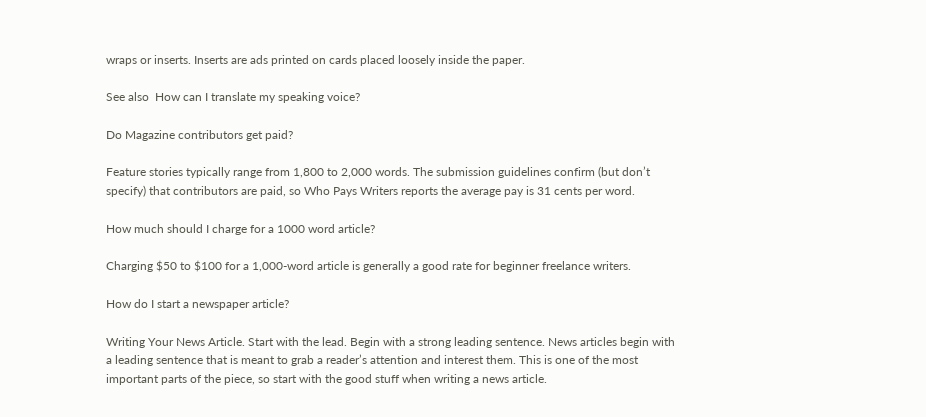wraps or inserts. Inserts are ads printed on cards placed loosely inside the paper.

See also  How can I translate my speaking voice?

Do Magazine contributors get paid?

Feature stories typically range from 1,800 to 2,000 words. The submission guidelines confirm (but don’t specify) that contributors are paid, so Who Pays Writers reports the average pay is 31 cents per word.

How much should I charge for a 1000 word article?

Charging $50 to $100 for a 1,000-word article is generally a good rate for beginner freelance writers.

How do I start a newspaper article?

Writing Your News Article. Start with the lead. Begin with a strong leading sentence. News articles begin with a leading sentence that is meant to grab a reader’s attention and interest them. This is one of the most important parts of the piece, so start with the good stuff when writing a news article.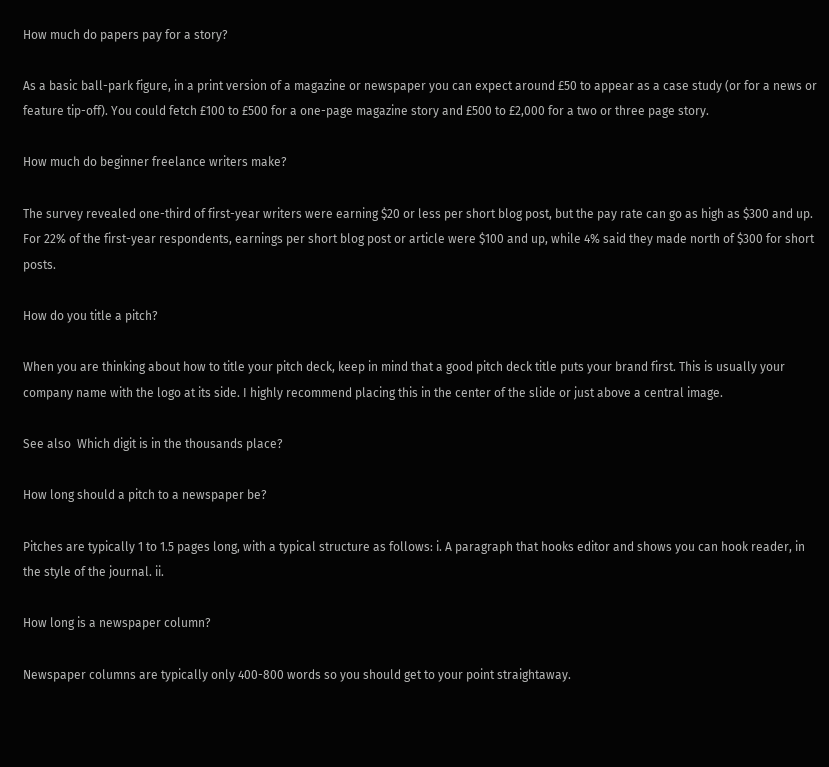How much do papers pay for a story?

As a basic ball-park figure, in a print version of a magazine or newspaper you can expect around £50 to appear as a case study (or for a news or feature tip-off). You could fetch £100 to £500 for a one-page magazine story and £500 to £2,000 for a two or three page story.

How much do beginner freelance writers make?

The survey revealed one-third of first-year writers were earning $20 or less per short blog post, but the pay rate can go as high as $300 and up. For 22% of the first-year respondents, earnings per short blog post or article were $100 and up, while 4% said they made north of $300 for short posts.

How do you title a pitch?

When you are thinking about how to title your pitch deck, keep in mind that a good pitch deck title puts your brand first. This is usually your company name with the logo at its side. I highly recommend placing this in the center of the slide or just above a central image.

See also  Which digit is in the thousands place?

How long should a pitch to a newspaper be?

Pitches are typically 1 to 1.5 pages long, with a typical structure as follows: i. A paragraph that hooks editor and shows you can hook reader, in the style of the journal. ii.

How long is a newspaper column?

Newspaper columns are typically only 400-800 words so you should get to your point straightaway.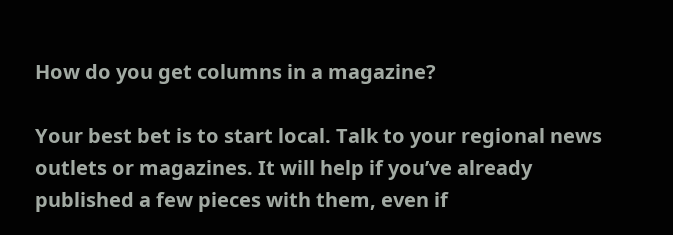How do you get columns in a magazine?

Your best bet is to start local. Talk to your regional news outlets or magazines. It will help if you’ve already published a few pieces with them, even if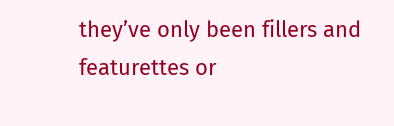they’ve only been fillers and featurettes or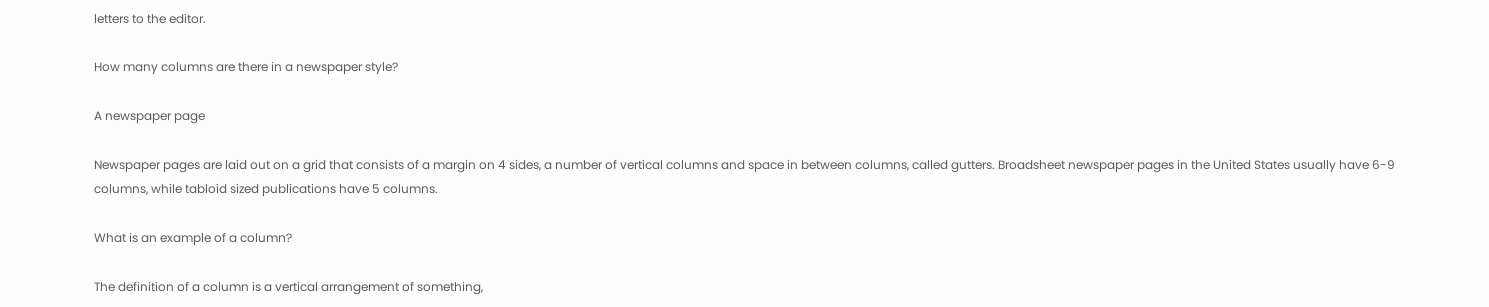letters to the editor.

How many columns are there in a newspaper style?

A newspaper page

Newspaper pages are laid out on a grid that consists of a margin on 4 sides, a number of vertical columns and space in between columns, called gutters. Broadsheet newspaper pages in the United States usually have 6-9 columns, while tabloid sized publications have 5 columns.

What is an example of a column?

The definition of a column is a vertical arrangement of something,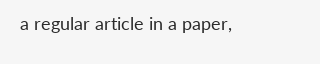a regular article in a paper,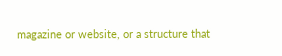magazine or website, or a structure that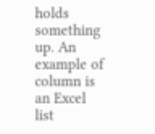holds something up. An example of column is an Excel list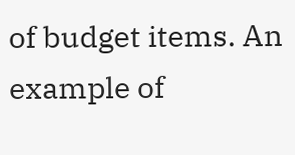of budget items. An example of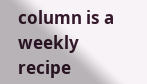column is a weekly recipe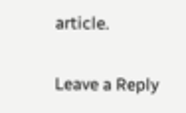article.

Leave a Reply